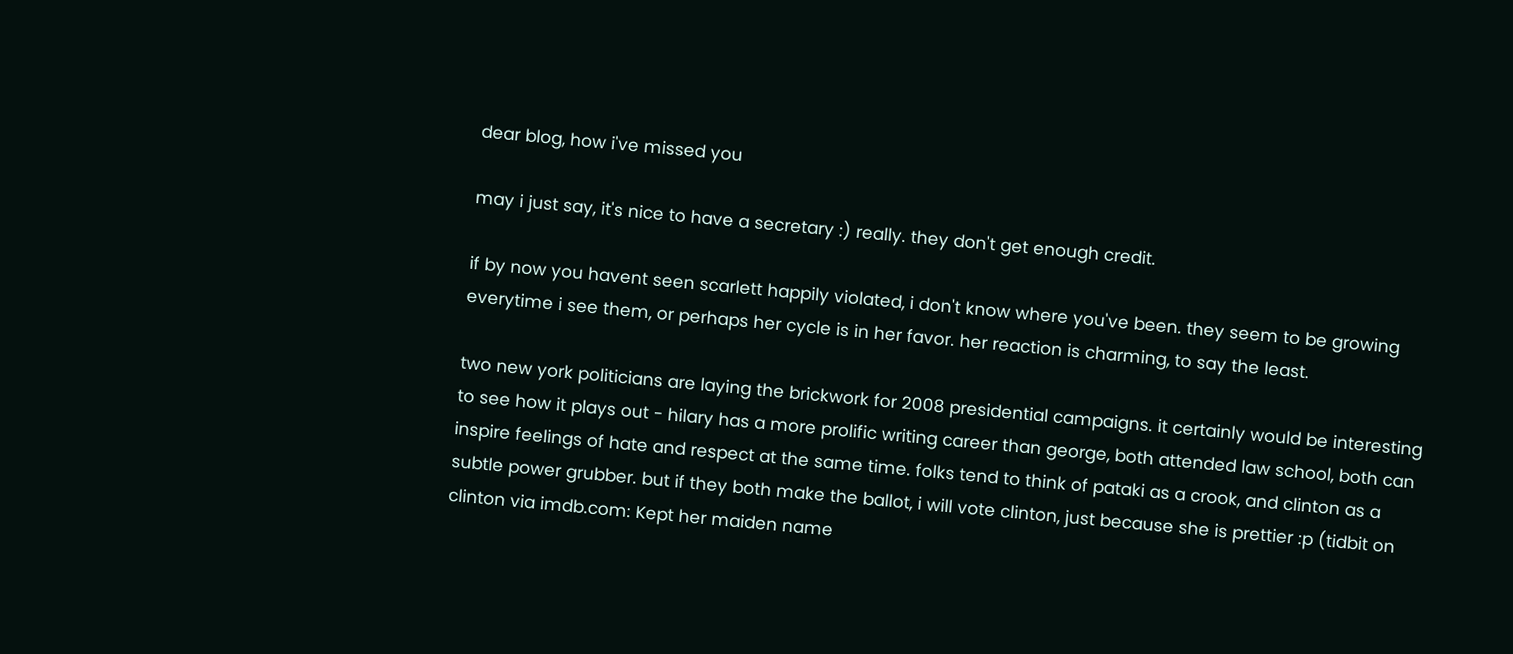dear blog, how i've missed you

may i just say, it's nice to have a secretary :) really. they don't get enough credit.

if by now you havent seen scarlett happily violated, i don't know where you've been. they seem to be growing everytime i see them, or perhaps her cycle is in her favor. her reaction is charming, to say the least.

two new york politicians are laying the brickwork for 2008 presidential campaigns. it certainly would be interesting to see how it plays out - hilary has a more prolific writing career than george, both attended law school, both can inspire feelings of hate and respect at the same time. folks tend to think of pataki as a crook, and clinton as a subtle power grubber. but if they both make the ballot, i will vote clinton, just because she is prettier :p (tidbit on clinton via imdb.com: Kept her maiden name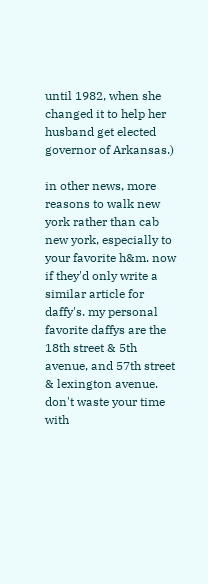until 1982, when she changed it to help her husband get elected governor of Arkansas.)

in other news, more reasons to walk new york rather than cab new york, especially to your favorite h&m. now if they'd only write a similar article for daffy's. my personal favorite daffys are the 18th street & 5th avenue, and 57th street & lexington avenue. don't waste your time with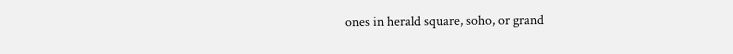ones in herald square, soho, or grand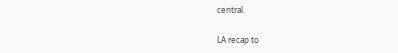central.

LA recap to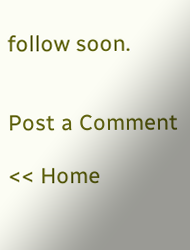follow soon.


Post a Comment

<< Home